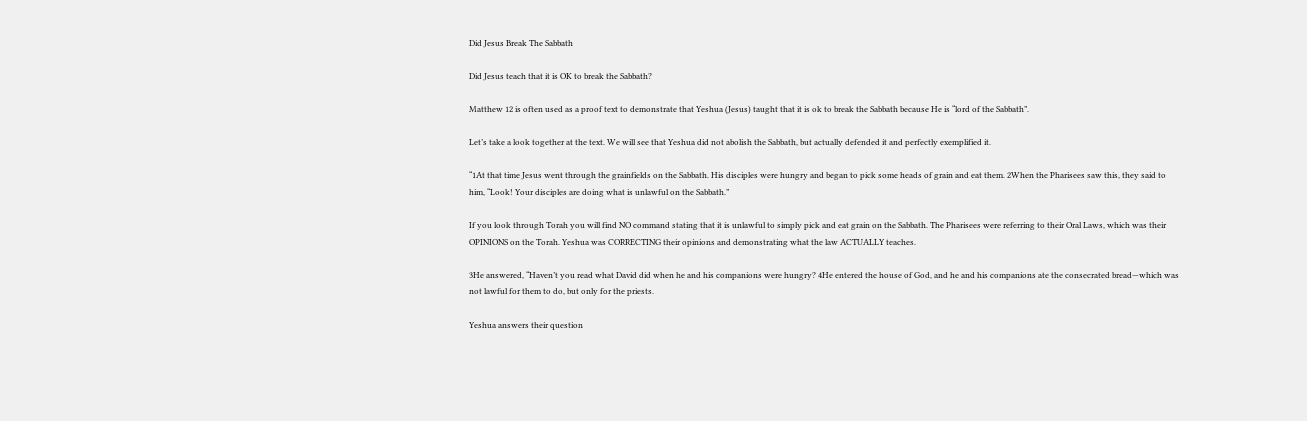Did Jesus Break The Sabbath

Did Jesus teach that it is OK to break the Sabbath?

Matthew 12 is often used as a proof text to demonstrate that Yeshua (Jesus) taught that it is ok to break the Sabbath because He is “lord of the Sabbath”.

Let’s take a look together at the text. We will see that Yeshua did not abolish the Sabbath, but actually defended it and perfectly exemplified it.

“1At that time Jesus went through the grainfields on the Sabbath. His disciples were hungry and began to pick some heads of grain and eat them. 2When the Pharisees saw this, they said to him, “Look! Your disciples are doing what is unlawful on the Sabbath.”

If you look through Torah you will find NO command stating that it is unlawful to simply pick and eat grain on the Sabbath. The Pharisees were referring to their Oral Laws, which was their OPINIONS on the Torah. Yeshua was CORRECTING their opinions and demonstrating what the law ACTUALLY teaches.

3He answered, “Haven’t you read what David did when he and his companions were hungry? 4He entered the house of God, and he and his companions ate the consecrated bread—which was not lawful for them to do, but only for the priests.

Yeshua answers their question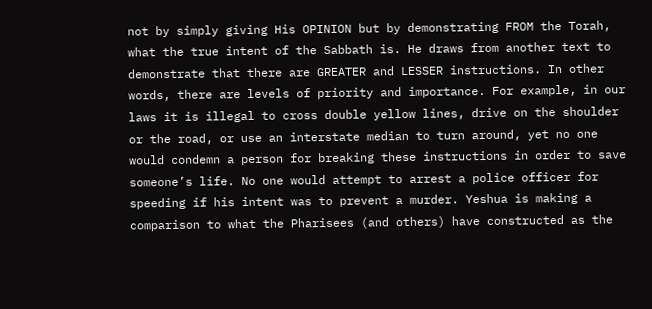not by simply giving His OPINION but by demonstrating FROM the Torah, what the true intent of the Sabbath is. He draws from another text to demonstrate that there are GREATER and LESSER instructions. In other words, there are levels of priority and importance. For example, in our laws it is illegal to cross double yellow lines, drive on the shoulder or the road, or use an interstate median to turn around, yet no one would condemn a person for breaking these instructions in order to save someone’s life. No one would attempt to arrest a police officer for speeding if his intent was to prevent a murder. Yeshua is making a comparison to what the Pharisees (and others) have constructed as the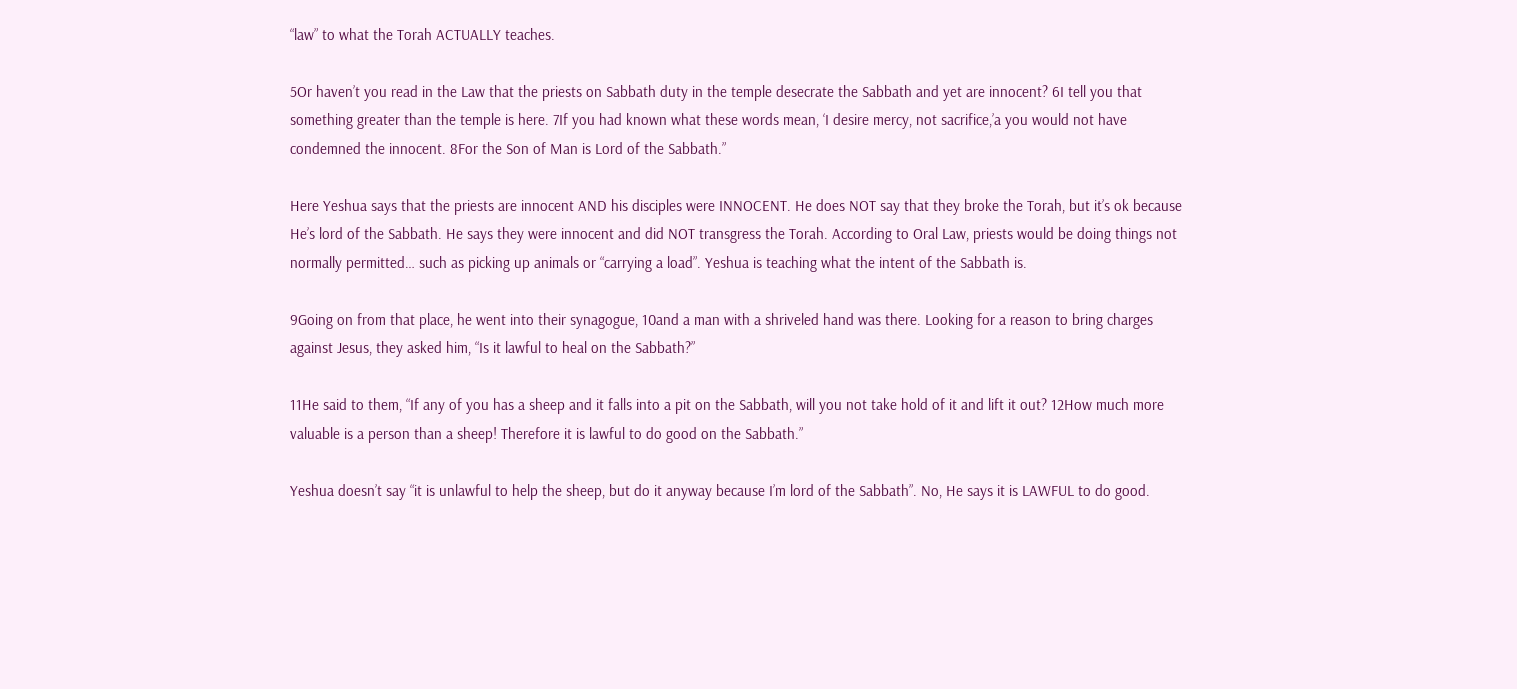“law” to what the Torah ACTUALLY teaches.

5Or haven’t you read in the Law that the priests on Sabbath duty in the temple desecrate the Sabbath and yet are innocent? 6I tell you that something greater than the temple is here. 7If you had known what these words mean, ‘I desire mercy, not sacrifice,’a you would not have condemned the innocent. 8For the Son of Man is Lord of the Sabbath.”

Here Yeshua says that the priests are innocent AND his disciples were INNOCENT. He does NOT say that they broke the Torah, but it’s ok because He’s lord of the Sabbath. He says they were innocent and did NOT transgress the Torah. According to Oral Law, priests would be doing things not normally permitted… such as picking up animals or “carrying a load”. Yeshua is teaching what the intent of the Sabbath is.

9Going on from that place, he went into their synagogue, 10and a man with a shriveled hand was there. Looking for a reason to bring charges against Jesus, they asked him, “Is it lawful to heal on the Sabbath?”

11He said to them, “If any of you has a sheep and it falls into a pit on the Sabbath, will you not take hold of it and lift it out? 12How much more valuable is a person than a sheep! Therefore it is lawful to do good on the Sabbath.”

Yeshua doesn’t say “it is unlawful to help the sheep, but do it anyway because I’m lord of the Sabbath”. No, He says it is LAWFUL to do good.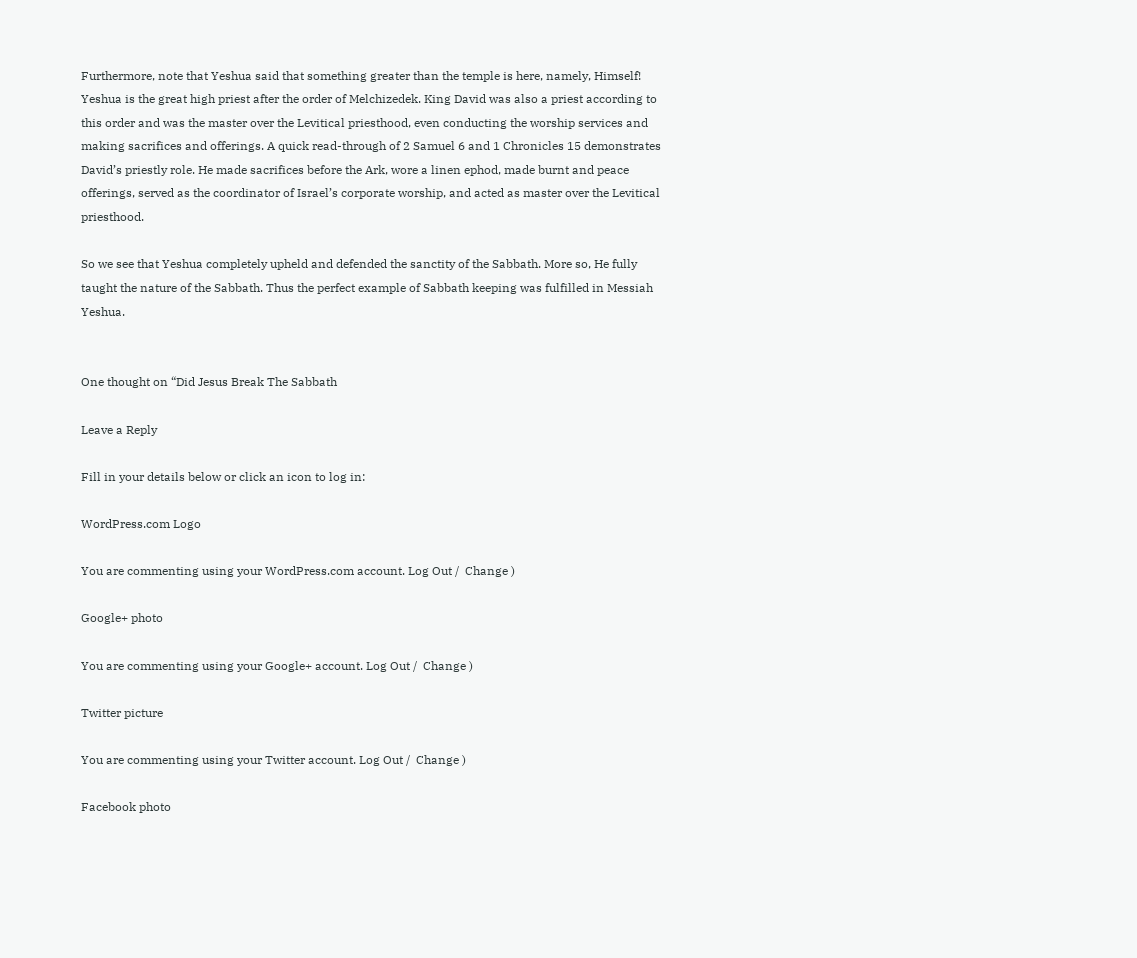Furthermore, note that Yeshua said that something greater than the temple is here, namely, Himself! Yeshua is the great high priest after the order of Melchizedek. King David was also a priest according to this order and was the master over the Levitical priesthood, even conducting the worship services and making sacrifices and offerings. A quick read-through of 2 Samuel 6 and 1 Chronicles 15 demonstrates David’s priestly role. He made sacrifices before the Ark, wore a linen ephod, made burnt and peace offerings, served as the coordinator of Israel’s corporate worship, and acted as master over the Levitical priesthood.

So we see that Yeshua completely upheld and defended the sanctity of the Sabbath. More so, He fully taught the nature of the Sabbath. Thus the perfect example of Sabbath keeping was fulfilled in Messiah Yeshua.


One thought on “Did Jesus Break The Sabbath

Leave a Reply

Fill in your details below or click an icon to log in:

WordPress.com Logo

You are commenting using your WordPress.com account. Log Out /  Change )

Google+ photo

You are commenting using your Google+ account. Log Out /  Change )

Twitter picture

You are commenting using your Twitter account. Log Out /  Change )

Facebook photo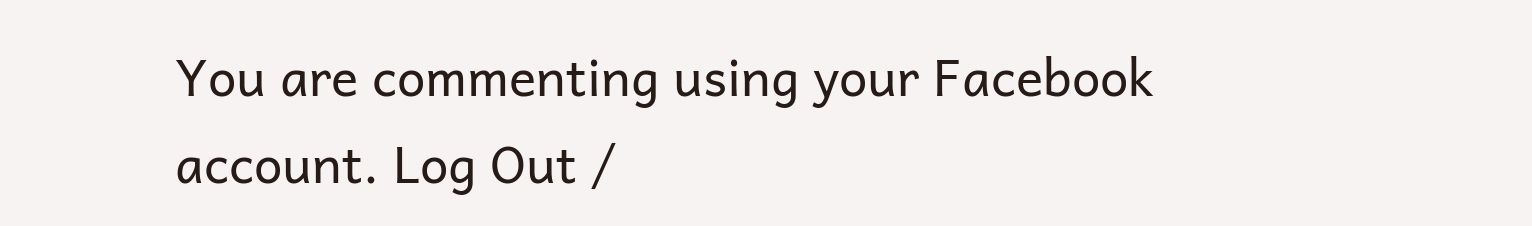You are commenting using your Facebook account. Log Out /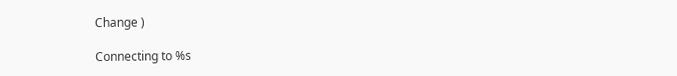Change )

Connecting to %s